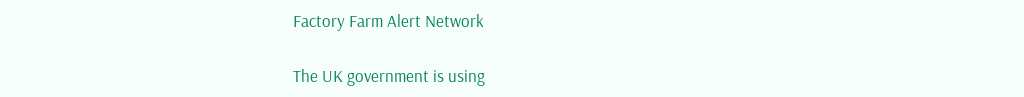Factory Farm Alert Network

The UK government is using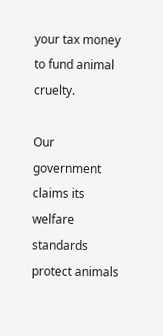your tax money to fund animal cruelty.

Our government claims its welfare standards protect animals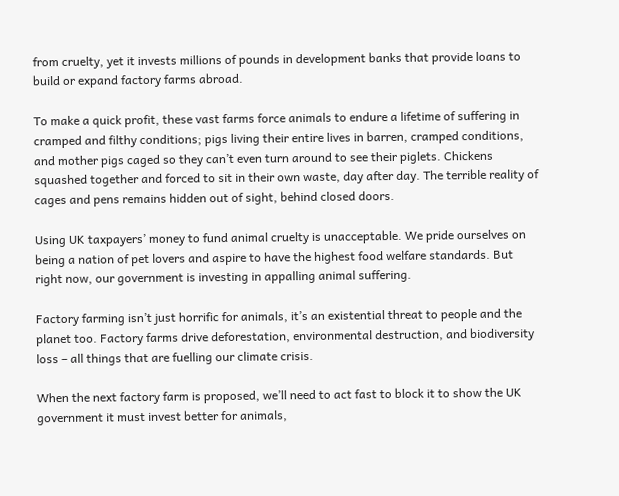from cruelty, yet it invests millions of pounds in development banks that provide loans to build or expand factory farms abroad.

To make a quick profit, these vast farms force animals to endure a lifetime of suffering in cramped and filthy conditions; pigs living their entire lives in barren, cramped conditions, and mother pigs caged so they can’t even turn around to see their piglets. Chickens squashed together and forced to sit in their own waste, day after day. The terrible reality of cages and pens remains hidden out of sight, behind closed doors.

Using UK taxpayers’ money to fund animal cruelty is unacceptable. We pride ourselves on being a nation of pet lovers and aspire to have the highest food welfare standards. But right now, our government is investing in appalling animal suffering.

Factory farming isn’t just horrific for animals, it’s an existential threat to people and the planet too. Factory farms drive deforestation, environmental destruction, and biodiversity loss – all things that are fuelling our climate crisis.

When the next factory farm is proposed, we’ll need to act fast to block it to show the UK government it must invest better for animals,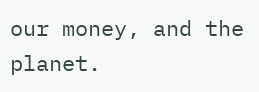our money, and the planet.